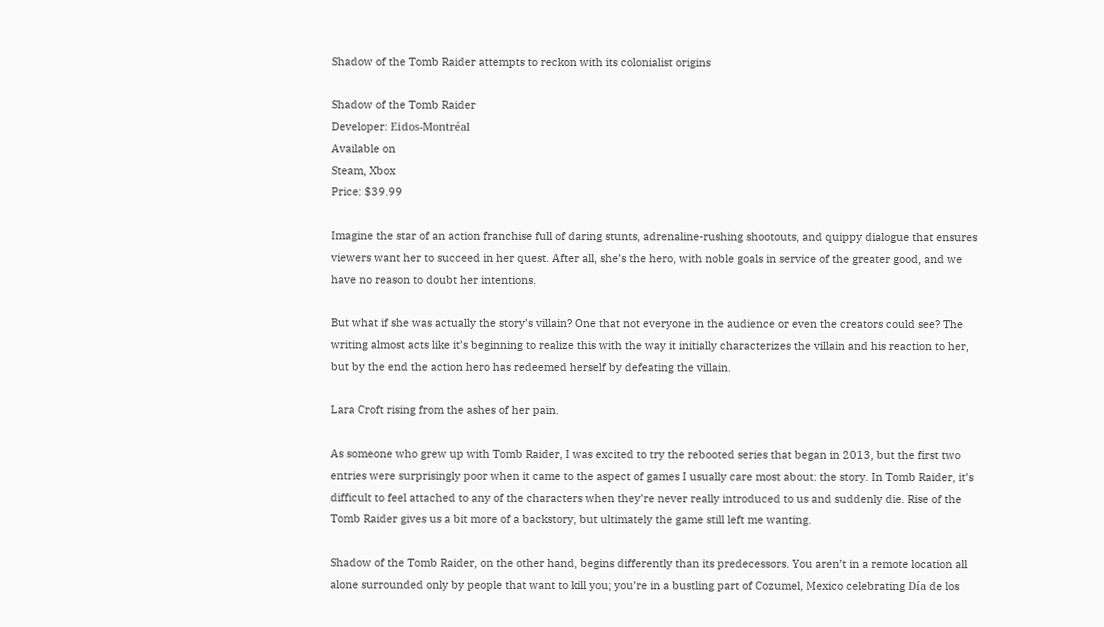Shadow of the Tomb Raider attempts to reckon with its colonialist origins

Shadow of the Tomb Raider
Developer: Eidos-Montréal
Available on
Steam, Xbox
Price: $39.99

Imagine the star of an action franchise full of daring stunts, adrenaline-rushing shootouts, and quippy dialogue that ensures viewers want her to succeed in her quest. After all, she’s the hero, with noble goals in service of the greater good, and we have no reason to doubt her intentions.

But what if she was actually the story’s villain? One that not everyone in the audience or even the creators could see? The writing almost acts like it’s beginning to realize this with the way it initially characterizes the villain and his reaction to her, but by the end the action hero has redeemed herself by defeating the villain.

Lara Croft rising from the ashes of her pain.

As someone who grew up with Tomb Raider, I was excited to try the rebooted series that began in 2013, but the first two entries were surprisingly poor when it came to the aspect of games I usually care most about: the story. In Tomb Raider, it’s difficult to feel attached to any of the characters when they’re never really introduced to us and suddenly die. Rise of the Tomb Raider gives us a bit more of a backstory, but ultimately the game still left me wanting.

Shadow of the Tomb Raider, on the other hand, begins differently than its predecessors. You aren’t in a remote location all alone surrounded only by people that want to kill you; you’re in a bustling part of Cozumel, Mexico celebrating Día de los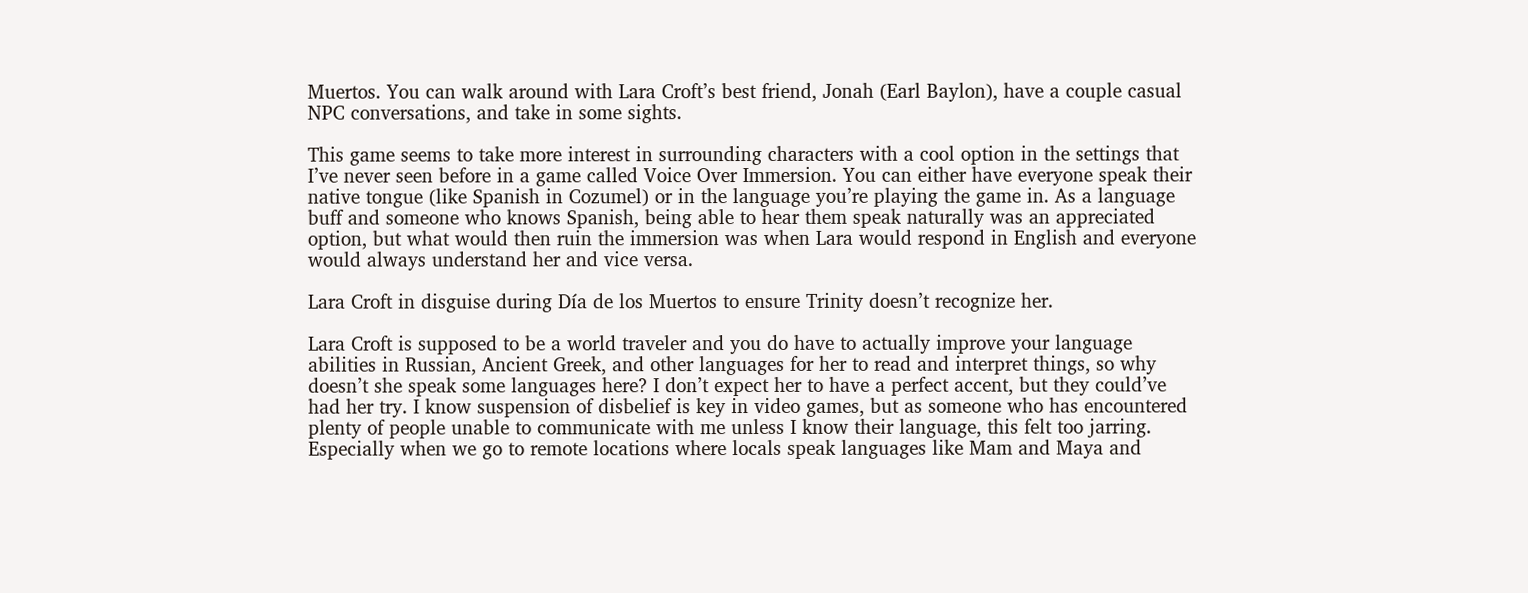Muertos. You can walk around with Lara Croft’s best friend, Jonah (Earl Baylon), have a couple casual NPC conversations, and take in some sights.

This game seems to take more interest in surrounding characters with a cool option in the settings that I’ve never seen before in a game called Voice Over Immersion. You can either have everyone speak their native tongue (like Spanish in Cozumel) or in the language you’re playing the game in. As a language buff and someone who knows Spanish, being able to hear them speak naturally was an appreciated option, but what would then ruin the immersion was when Lara would respond in English and everyone would always understand her and vice versa.

Lara Croft in disguise during Día de los Muertos to ensure Trinity doesn’t recognize her.

Lara Croft is supposed to be a world traveler and you do have to actually improve your language abilities in Russian, Ancient Greek, and other languages for her to read and interpret things, so why doesn’t she speak some languages here? I don’t expect her to have a perfect accent, but they could’ve had her try. I know suspension of disbelief is key in video games, but as someone who has encountered plenty of people unable to communicate with me unless I know their language, this felt too jarring. Especially when we go to remote locations where locals speak languages like Mam and Maya and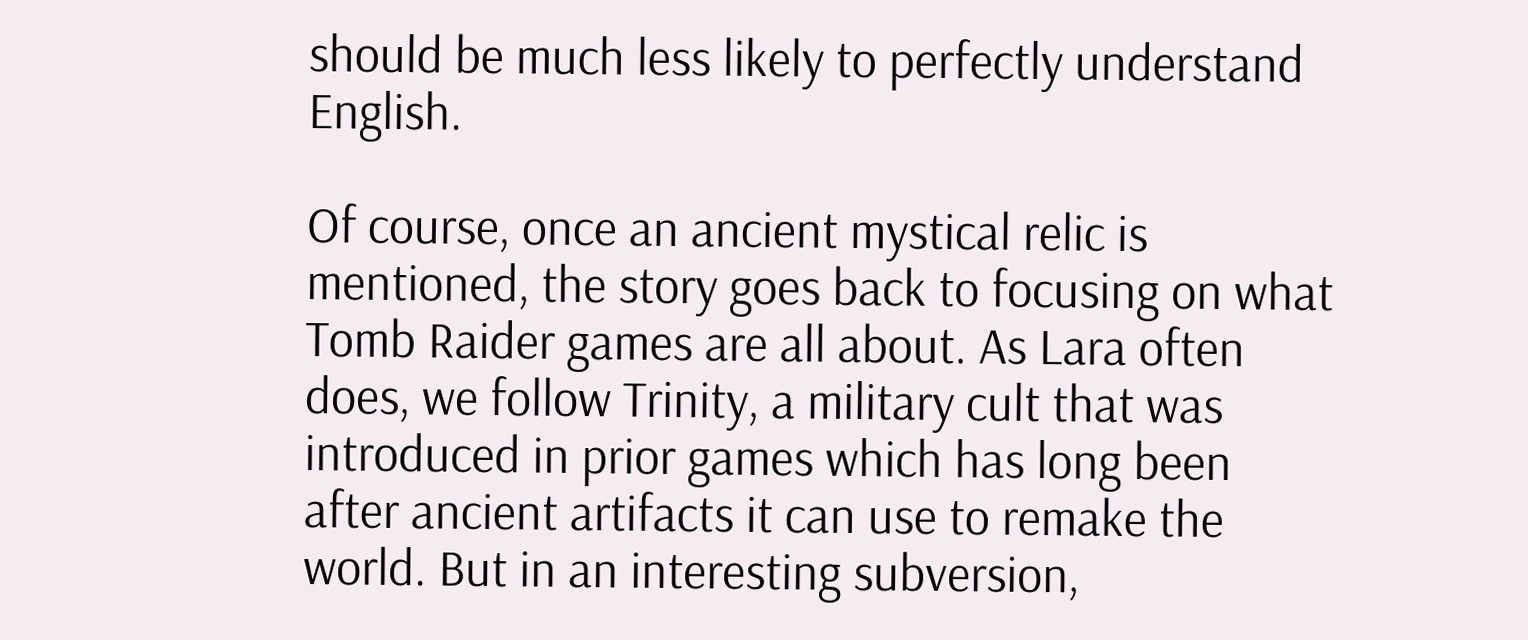should be much less likely to perfectly understand English.

Of course, once an ancient mystical relic is mentioned, the story goes back to focusing on what Tomb Raider games are all about. As Lara often does, we follow Trinity, a military cult that was introduced in prior games which has long been after ancient artifacts it can use to remake the world. But in an interesting subversion,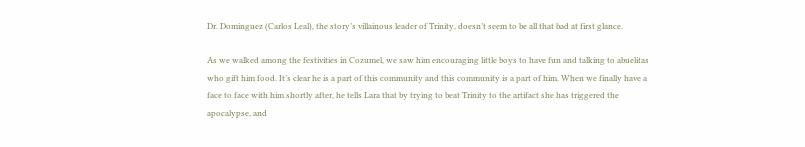Dr. Dominguez (Carlos Leal), the story’s villainous leader of Trinity, doesn’t seem to be all that bad at first glance.

As we walked among the festivities in Cozumel, we saw him encouraging little boys to have fun and talking to abuelitas who gift him food. It’s clear he is a part of this community and this community is a part of him. When we finally have a face to face with him shortly after, he tells Lara that by trying to beat Trinity to the artifact she has triggered the apocalypse, and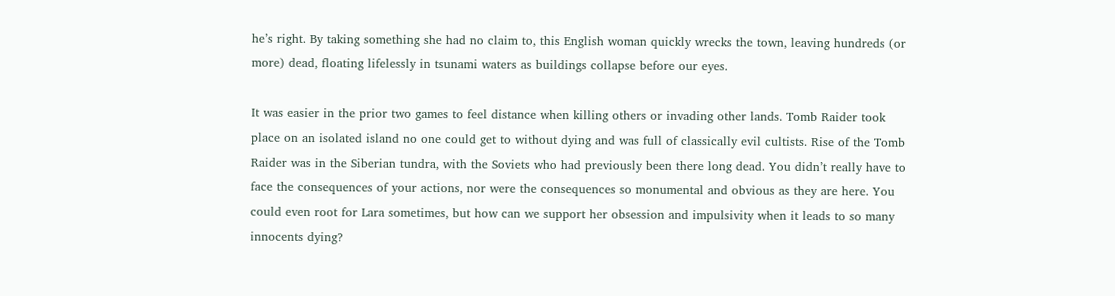he’s right. By taking something she had no claim to, this English woman quickly wrecks the town, leaving hundreds (or more) dead, floating lifelessly in tsunami waters as buildings collapse before our eyes.

It was easier in the prior two games to feel distance when killing others or invading other lands. Tomb Raider took place on an isolated island no one could get to without dying and was full of classically evil cultists. Rise of the Tomb Raider was in the Siberian tundra, with the Soviets who had previously been there long dead. You didn’t really have to face the consequences of your actions, nor were the consequences so monumental and obvious as they are here. You could even root for Lara sometimes, but how can we support her obsession and impulsivity when it leads to so many innocents dying?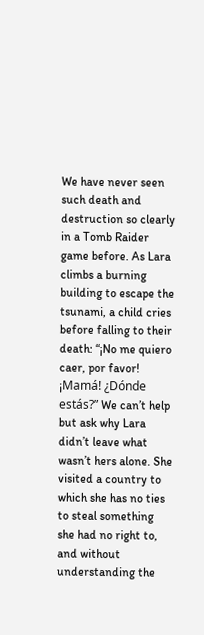We have never seen such death and destruction so clearly in a Tomb Raider game before. As Lara climbs a burning building to escape the tsunami, a child cries before falling to their death: “¡No me quiero caer, por favor! ¡Mamá! ¿Dónde estás?” We can’t help but ask why Lara didn’t leave what wasn’t hers alone. She visited a country to which she has no ties to steal something she had no right to, and without understanding the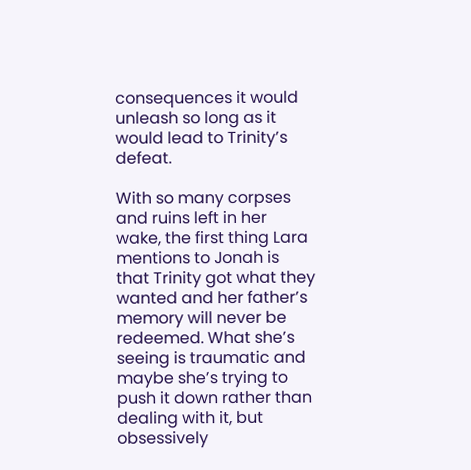consequences it would unleash so long as it would lead to Trinity’s defeat.

With so many corpses and ruins left in her wake, the first thing Lara mentions to Jonah is that Trinity got what they wanted and her father’s memory will never be redeemed. What she’s seeing is traumatic and maybe she’s trying to push it down rather than dealing with it, but obsessively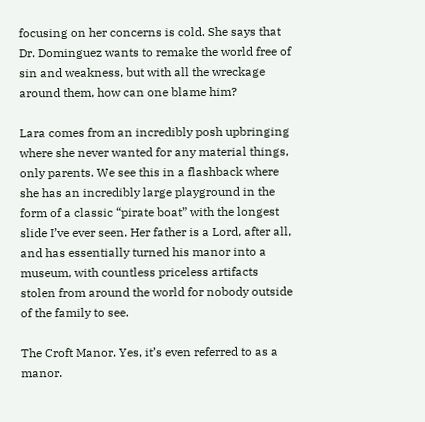focusing on her concerns is cold. She says that Dr. Dominguez wants to remake the world free of sin and weakness, but with all the wreckage around them, how can one blame him?

Lara comes from an incredibly posh upbringing where she never wanted for any material things, only parents. We see this in a flashback where she has an incredibly large playground in the form of a classic “pirate boat” with the longest slide I’ve ever seen. Her father is a Lord, after all, and has essentially turned his manor into a museum, with countless priceless artifacts stolen from around the world for nobody outside of the family to see.

The Croft Manor. Yes, it’s even referred to as a manor.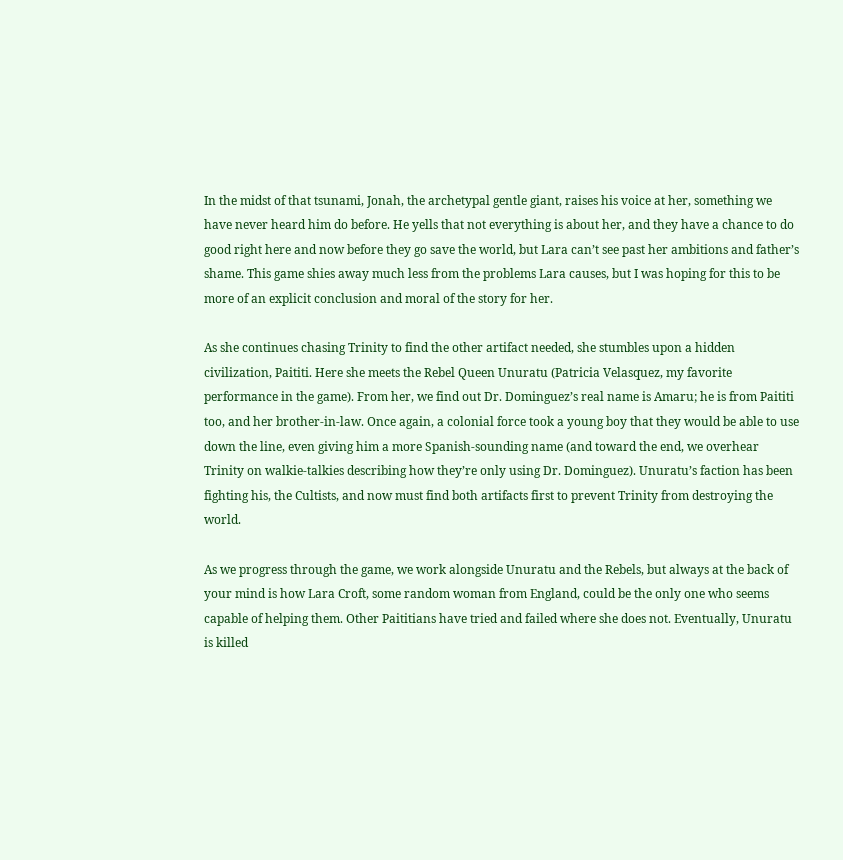In the midst of that tsunami, Jonah, the archetypal gentle giant, raises his voice at her, something we have never heard him do before. He yells that not everything is about her, and they have a chance to do good right here and now before they go save the world, but Lara can’t see past her ambitions and father’s shame. This game shies away much less from the problems Lara causes, but I was hoping for this to be more of an explicit conclusion and moral of the story for her.

As she continues chasing Trinity to find the other artifact needed, she stumbles upon a hidden civilization, Paititi. Here she meets the Rebel Queen Unuratu (Patricia Velasquez, my favorite performance in the game). From her, we find out Dr. Dominguez’s real name is Amaru; he is from Paititi too, and her brother-in-law. Once again, a colonial force took a young boy that they would be able to use down the line, even giving him a more Spanish-sounding name (and toward the end, we overhear Trinity on walkie-talkies describing how they’re only using Dr. Dominguez). Unuratu’s faction has been fighting his, the Cultists, and now must find both artifacts first to prevent Trinity from destroying the world.

As we progress through the game, we work alongside Unuratu and the Rebels, but always at the back of your mind is how Lara Croft, some random woman from England, could be the only one who seems capable of helping them. Other Paititians have tried and failed where she does not. Eventually, Unuratu is killed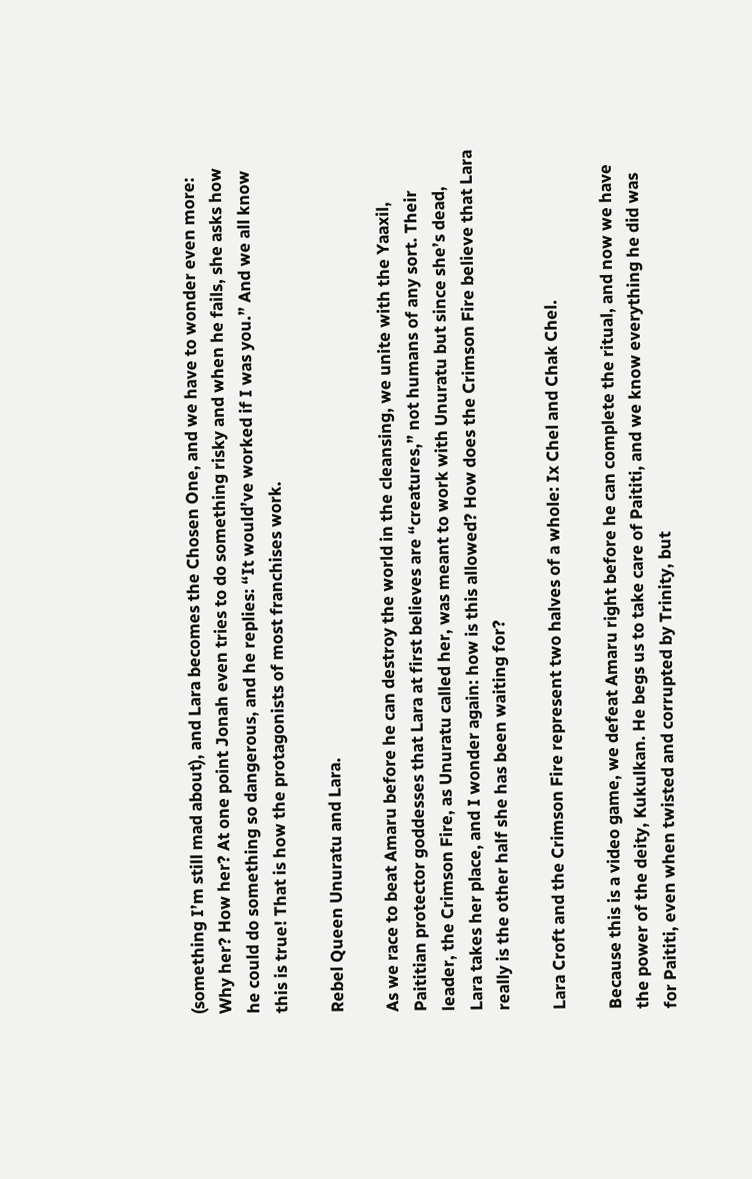(something I’m still mad about), and Lara becomes the Chosen One, and we have to wonder even more: Why her? How her? At one point Jonah even tries to do something risky and when he fails, she asks how he could do something so dangerous, and he replies: “It would’ve worked if I was you.” And we all know this is true! That is how the protagonists of most franchises work.

Rebel Queen Unuratu and Lara.

As we race to beat Amaru before he can destroy the world in the cleansing, we unite with the Yaaxil, Paititian protector goddesses that Lara at first believes are “creatures,” not humans of any sort. Their leader, the Crimson Fire, as Unuratu called her, was meant to work with Unuratu but since she’s dead, Lara takes her place, and I wonder again: how is this allowed? How does the Crimson Fire believe that Lara really is the other half she has been waiting for?

Lara Croft and the Crimson Fire represent two halves of a whole: Ix Chel and Chak Chel.

Because this is a video game, we defeat Amaru right before he can complete the ritual, and now we have the power of the deity, Kukulkan. He begs us to take care of Paititi, and we know everything he did was for Paititi, even when twisted and corrupted by Trinity, but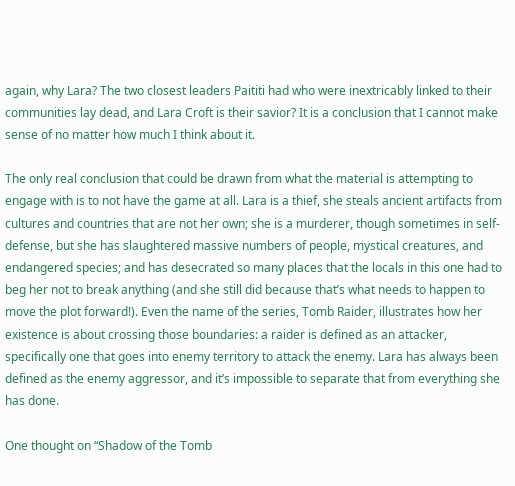again, why Lara? The two closest leaders Paititi had who were inextricably linked to their communities lay dead, and Lara Croft is their savior? It is a conclusion that I cannot make sense of no matter how much I think about it.

The only real conclusion that could be drawn from what the material is attempting to engage with is to not have the game at all. Lara is a thief, she steals ancient artifacts from cultures and countries that are not her own; she is a murderer, though sometimes in self-defense, but she has slaughtered massive numbers of people, mystical creatures, and endangered species; and has desecrated so many places that the locals in this one had to beg her not to break anything (and she still did because that’s what needs to happen to move the plot forward!). Even the name of the series, Tomb Raider, illustrates how her existence is about crossing those boundaries: a raider is defined as an attacker, specifically one that goes into enemy territory to attack the enemy. Lara has always been defined as the enemy aggressor, and it’s impossible to separate that from everything she has done.

One thought on “Shadow of the Tomb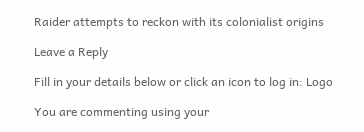Raider attempts to reckon with its colonialist origins

Leave a Reply

Fill in your details below or click an icon to log in: Logo

You are commenting using your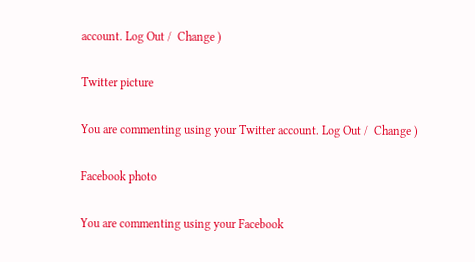account. Log Out /  Change )

Twitter picture

You are commenting using your Twitter account. Log Out /  Change )

Facebook photo

You are commenting using your Facebook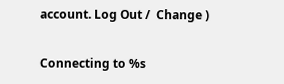account. Log Out /  Change )

Connecting to %s